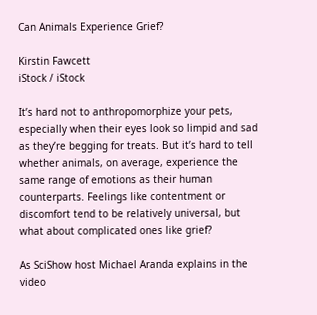Can Animals Experience Grief?

Kirstin Fawcett
iStock / iStock

It’s hard not to anthropomorphize your pets, especially when their eyes look so limpid and sad as they’re begging for treats. But it’s hard to tell whether animals, on average, experience the same range of emotions as their human counterparts. Feelings like contentment or discomfort tend to be relatively universal, but what about complicated ones like grief?

As SciShow host Michael Aranda explains in the video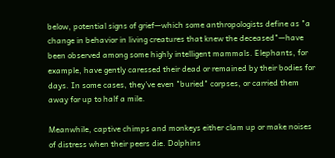below, potential signs of grief—which some anthropologists define as "a change in behavior in living creatures that knew the deceased"—have been observed among some highly intelligent mammals. Elephants, for example, have gently caressed their dead or remained by their bodies for days. In some cases, they've even "buried" corpses, or carried them away for up to half a mile.

Meanwhile, captive chimps and monkeys either clam up or make noises of distress when their peers die. Dolphins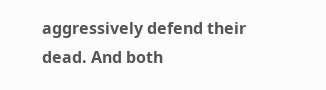aggressively defend their dead. And both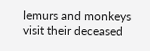lemurs and monkeys visit their deceased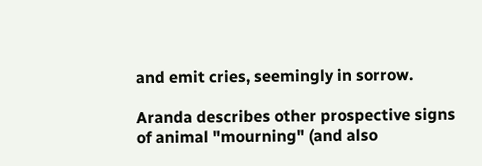and emit cries, seemingly in sorrow.

Aranda describes other prospective signs of animal "mourning" (and also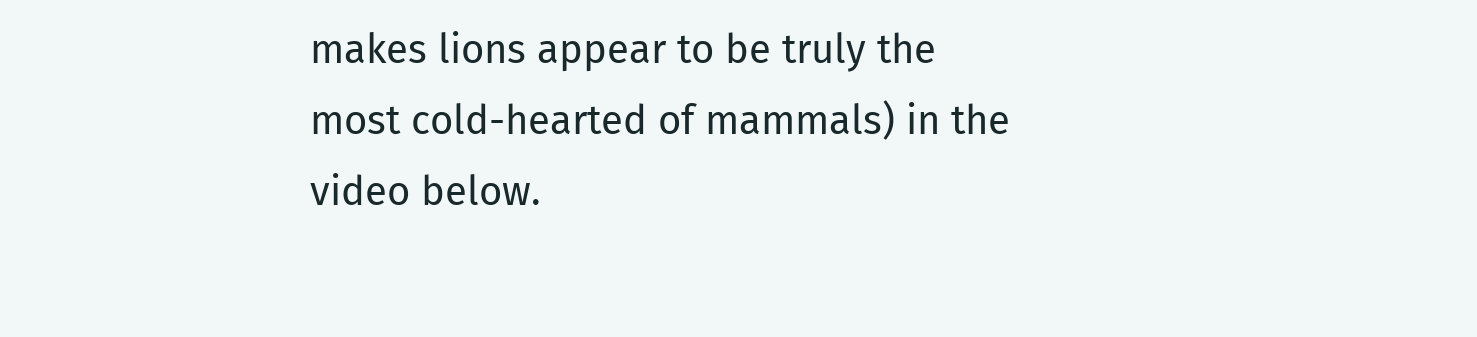makes lions appear to be truly the most cold-hearted of mammals) in the video below.